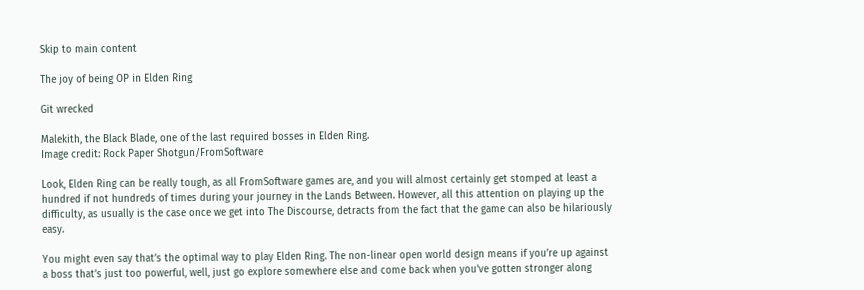Skip to main content

The joy of being OP in Elden Ring

Git wrecked

Malekith, the Black Blade, one of the last required bosses in Elden Ring.
Image credit: Rock Paper Shotgun/FromSoftware

Look, Elden Ring can be really tough, as all FromSoftware games are, and you will almost certainly get stomped at least a hundred if not hundreds of times during your journey in the Lands Between. However, all this attention on playing up the difficulty, as usually is the case once we get into The Discourse, detracts from the fact that the game can also be hilariously easy.

You might even say that’s the optimal way to play Elden Ring. The non-linear open world design means if you’re up against a boss that’s just too powerful, well, just go explore somewhere else and come back when you’ve gotten stronger along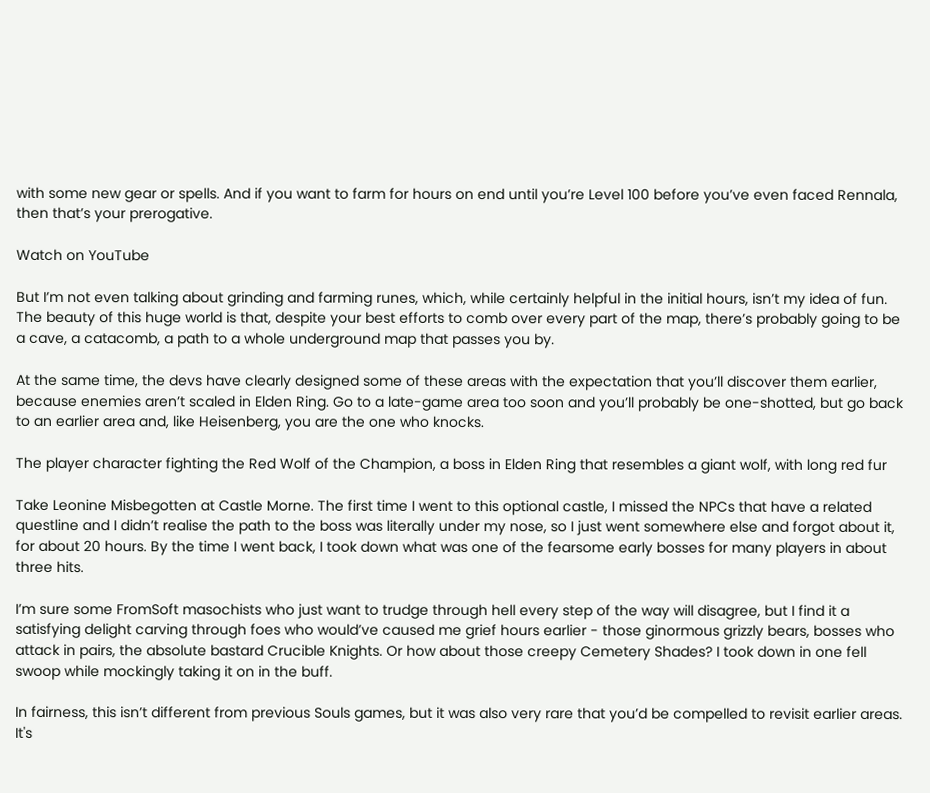with some new gear or spells. And if you want to farm for hours on end until you’re Level 100 before you’ve even faced Rennala, then that’s your prerogative.

Watch on YouTube

But I’m not even talking about grinding and farming runes, which, while certainly helpful in the initial hours, isn’t my idea of fun. The beauty of this huge world is that, despite your best efforts to comb over every part of the map, there’s probably going to be a cave, a catacomb, a path to a whole underground map that passes you by.

At the same time, the devs have clearly designed some of these areas with the expectation that you’ll discover them earlier, because enemies aren’t scaled in Elden Ring. Go to a late-game area too soon and you’ll probably be one-shotted, but go back to an earlier area and, like Heisenberg, you are the one who knocks.

The player character fighting the Red Wolf of the Champion, a boss in Elden Ring that resembles a giant wolf, with long red fur

Take Leonine Misbegotten at Castle Morne. The first time I went to this optional castle, I missed the NPCs that have a related questline and I didn’t realise the path to the boss was literally under my nose, so I just went somewhere else and forgot about it, for about 20 hours. By the time I went back, I took down what was one of the fearsome early bosses for many players in about three hits.

I’m sure some FromSoft masochists who just want to trudge through hell every step of the way will disagree, but I find it a satisfying delight carving through foes who would’ve caused me grief hours earlier - those ginormous grizzly bears, bosses who attack in pairs, the absolute bastard Crucible Knights. Or how about those creepy Cemetery Shades? I took down in one fell swoop while mockingly taking it on in the buff.

In fairness, this isn’t different from previous Souls games, but it was also very rare that you’d be compelled to revisit earlier areas. It's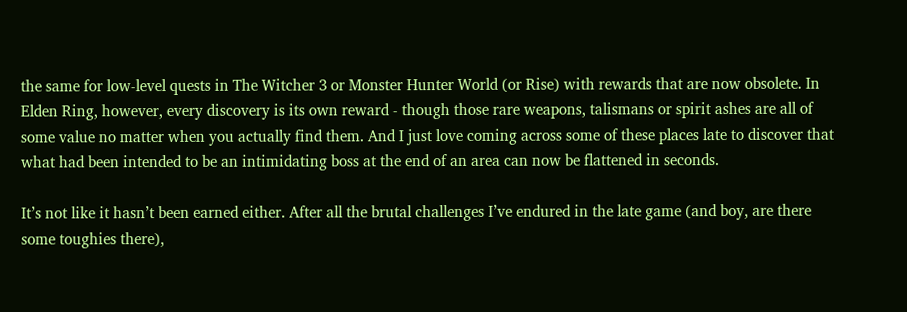the same for low-level quests in The Witcher 3 or Monster Hunter World (or Rise) with rewards that are now obsolete. In Elden Ring, however, every discovery is its own reward - though those rare weapons, talismans or spirit ashes are all of some value no matter when you actually find them. And I just love coming across some of these places late to discover that what had been intended to be an intimidating boss at the end of an area can now be flattened in seconds.

It’s not like it hasn’t been earned either. After all the brutal challenges I’ve endured in the late game (and boy, are there some toughies there),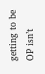getting to be OP isn’t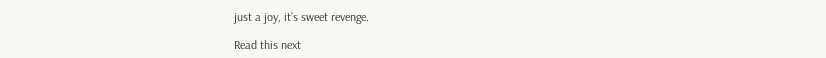just a joy, it’s sweet revenge.

Read this next